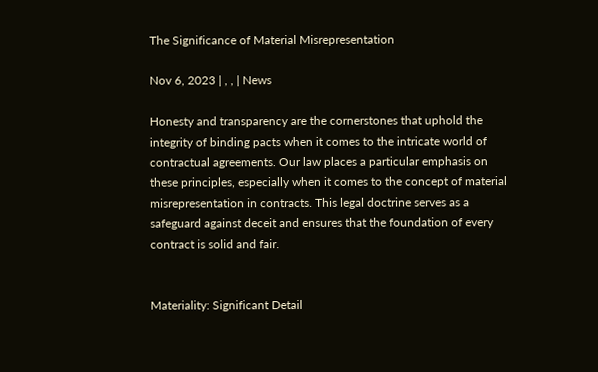The Significance of Material Misrepresentation

Nov 6, 2023 | , , | News

Honesty and transparency are the cornerstones that uphold the integrity of binding pacts when it comes to the intricate world of contractual agreements. Our law places a particular emphasis on these principles, especially when it comes to the concept of material misrepresentation in contracts. This legal doctrine serves as a safeguard against deceit and ensures that the foundation of every contract is solid and fair.


Materiality: Significant Detail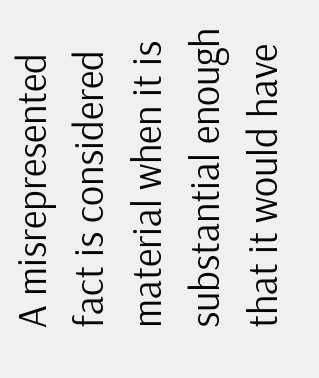A misrepresented fact is considered material when it is substantial enough that it would have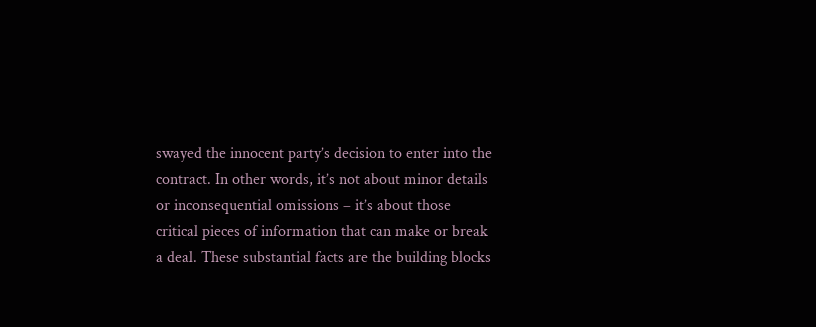swayed the innocent party’s decision to enter into the contract. In other words, it’s not about minor details or inconsequential omissions – it’s about those critical pieces of information that can make or break a deal. These substantial facts are the building blocks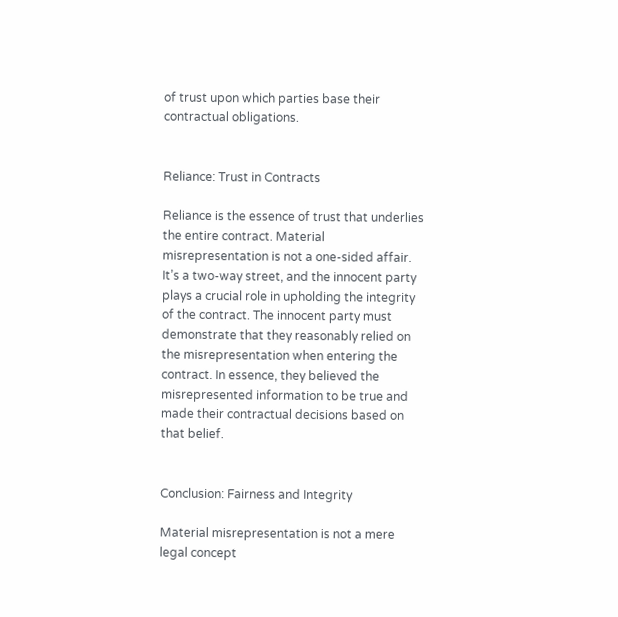of trust upon which parties base their contractual obligations.


Reliance: Trust in Contracts

Reliance is the essence of trust that underlies the entire contract. Material misrepresentation is not a one-sided affair. It’s a two-way street, and the innocent party plays a crucial role in upholding the integrity of the contract. The innocent party must demonstrate that they reasonably relied on the misrepresentation when entering the contract. In essence, they believed the misrepresented information to be true and made their contractual decisions based on that belief.


Conclusion: Fairness and Integrity

Material misrepresentation is not a mere legal concept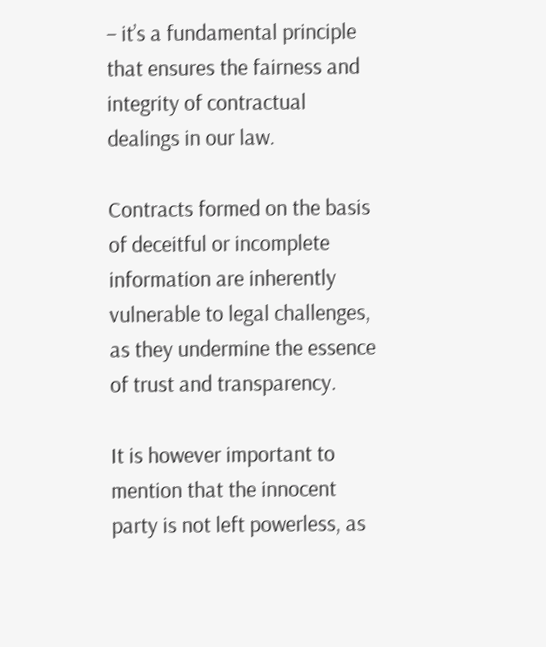– it’s a fundamental principle that ensures the fairness and integrity of contractual dealings in our law.

Contracts formed on the basis of deceitful or incomplete information are inherently vulnerable to legal challenges, as they undermine the essence of trust and transparency.

It is however important to mention that the innocent party is not left powerless, as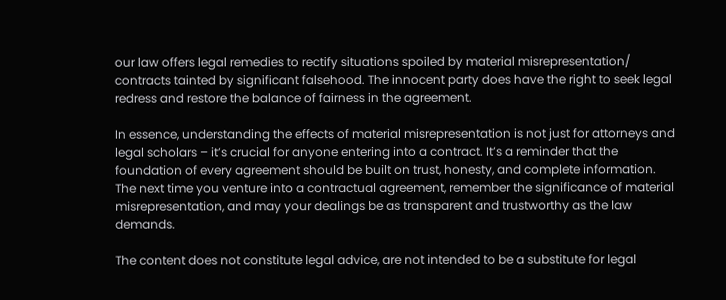our law offers legal remedies to rectify situations spoiled by material misrepresentation/ contracts tainted by significant falsehood. The innocent party does have the right to seek legal redress and restore the balance of fairness in the agreement.

In essence, understanding the effects of material misrepresentation is not just for attorneys and legal scholars – it’s crucial for anyone entering into a contract. It’s a reminder that the foundation of every agreement should be built on trust, honesty, and complete information. The next time you venture into a contractual agreement, remember the significance of material misrepresentation, and may your dealings be as transparent and trustworthy as the law demands.

The content does not constitute legal advice, are not intended to be a substitute for legal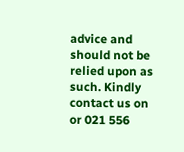advice and should not be relied upon as such. Kindly contact us on or 021 556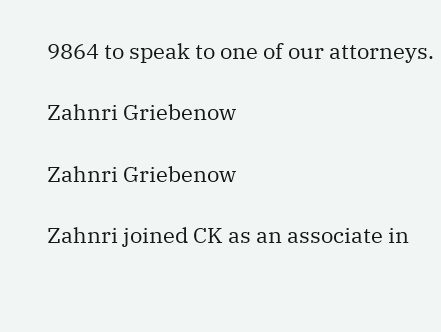9864 to speak to one of our attorneys.

Zahnri Griebenow

Zahnri Griebenow

Zahnri joined CK as an associate in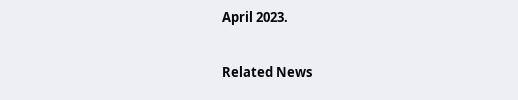April 2023.

Related News